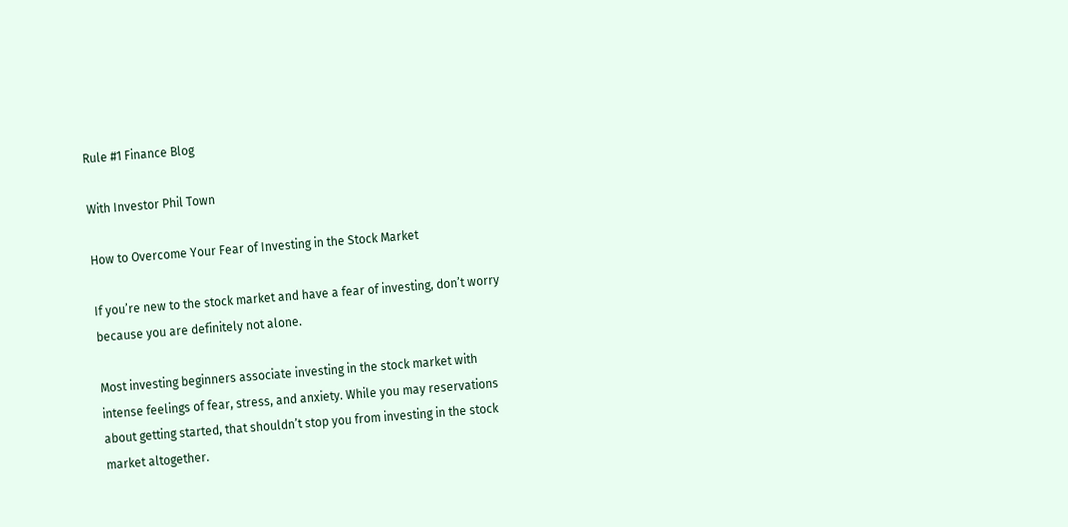Rule #1 Finance Blog

With Investor Phil Town

How to Overcome Your Fear of Investing in the Stock Market

If you’re new to the stock market and have a fear of investing, don’t worry because you are definitely not alone.

Most investing beginners associate investing in the stock market with intense feelings of fear, stress, and anxiety. While you may reservations about getting started, that shouldn’t stop you from investing in the stock market altogether.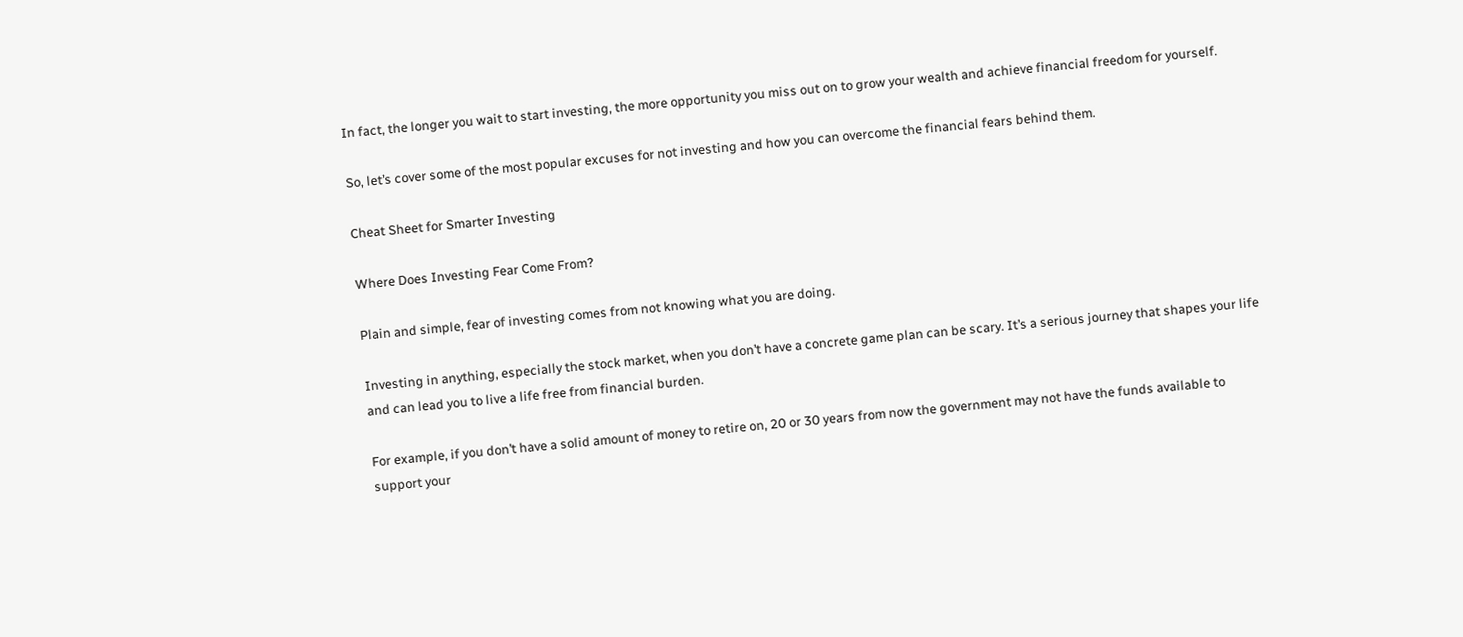In fact, the longer you wait to start investing, the more opportunity you miss out on to grow your wealth and achieve financial freedom for yourself.

So, let’s cover some of the most popular excuses for not investing and how you can overcome the financial fears behind them.

Cheat Sheet for Smarter Investing

Where Does Investing Fear Come From?

Plain and simple, fear of investing comes from not knowing what you are doing.

Investing in anything, especially the stock market, when you don’t have a concrete game plan can be scary. It’s a serious journey that shapes your life and can lead you to live a life free from financial burden.

For example, if you don’t have a solid amount of money to retire on, 20 or 30 years from now the government may not have the funds available to support your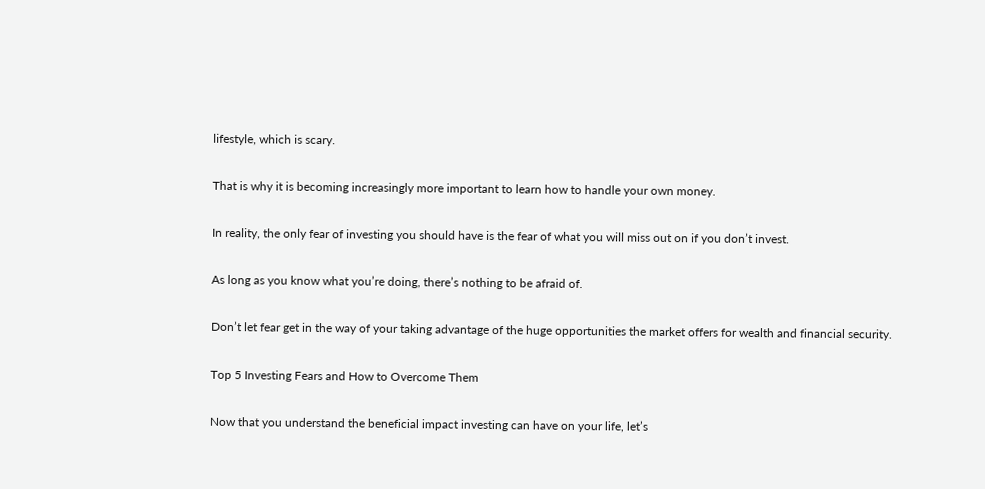lifestyle, which is scary.

That is why it is becoming increasingly more important to learn how to handle your own money.

In reality, the only fear of investing you should have is the fear of what you will miss out on if you don’t invest.

As long as you know what you’re doing, there’s nothing to be afraid of.

Don’t let fear get in the way of your taking advantage of the huge opportunities the market offers for wealth and financial security.

Top 5 Investing Fears and How to Overcome Them

Now that you understand the beneficial impact investing can have on your life, let’s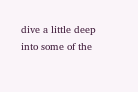dive a little deep into some of the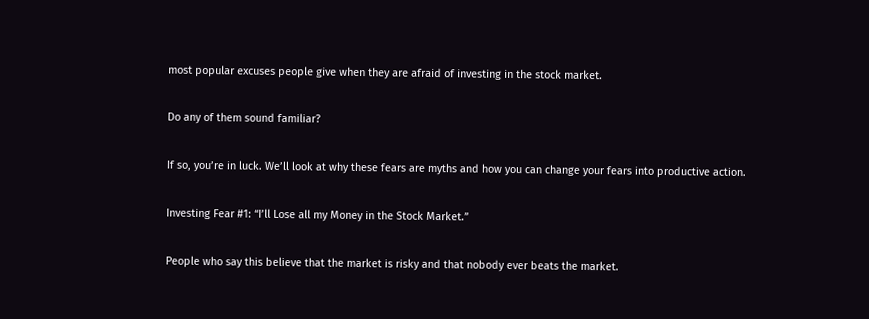most popular excuses people give when they are afraid of investing in the stock market.

Do any of them sound familiar?

If so, you’re in luck. We’ll look at why these fears are myths and how you can change your fears into productive action.

Investing Fear #1: “I’ll Lose all my Money in the Stock Market.”

People who say this believe that the market is risky and that nobody ever beats the market.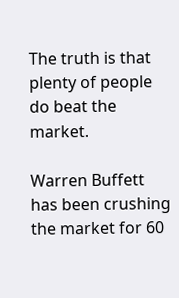The truth is that plenty of people do beat the market.

Warren Buffett has been crushing the market for 60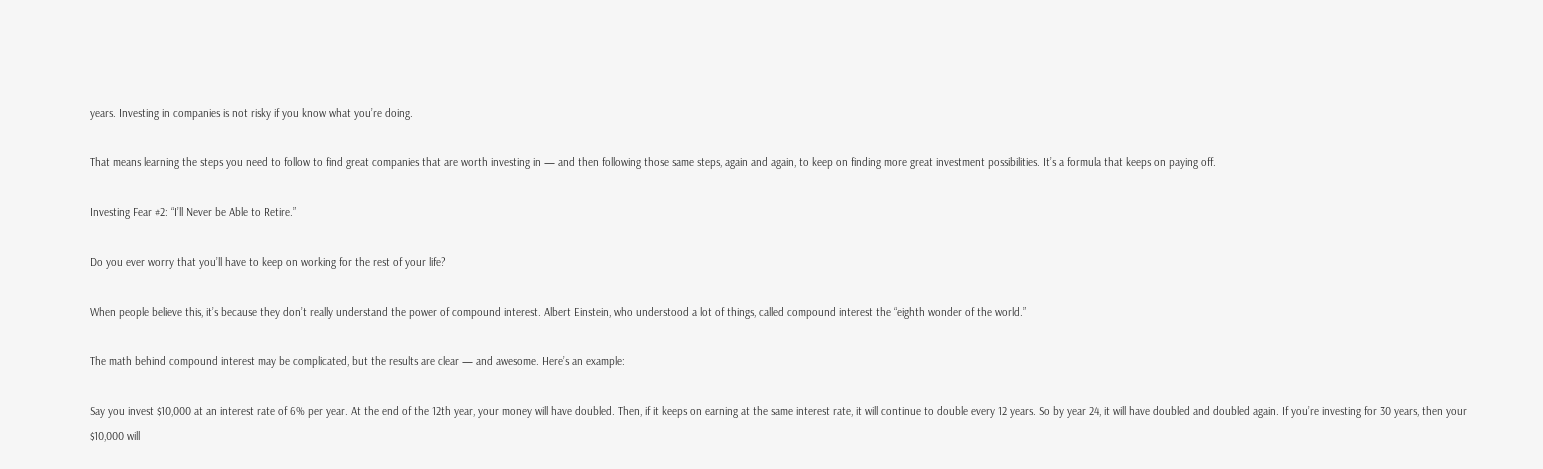years. Investing in companies is not risky if you know what you’re doing.

That means learning the steps you need to follow to find great companies that are worth investing in — and then following those same steps, again and again, to keep on finding more great investment possibilities. It’s a formula that keeps on paying off.

Investing Fear #2: “I’ll Never be Able to Retire.”

Do you ever worry that you’ll have to keep on working for the rest of your life?

When people believe this, it’s because they don’t really understand the power of compound interest. Albert Einstein, who understood a lot of things, called compound interest the “eighth wonder of the world.”

The math behind compound interest may be complicated, but the results are clear — and awesome. Here’s an example:

Say you invest $10,000 at an interest rate of 6% per year. At the end of the 12th year, your money will have doubled. Then, if it keeps on earning at the same interest rate, it will continue to double every 12 years. So by year 24, it will have doubled and doubled again. If you’re investing for 30 years, then your $10,000 will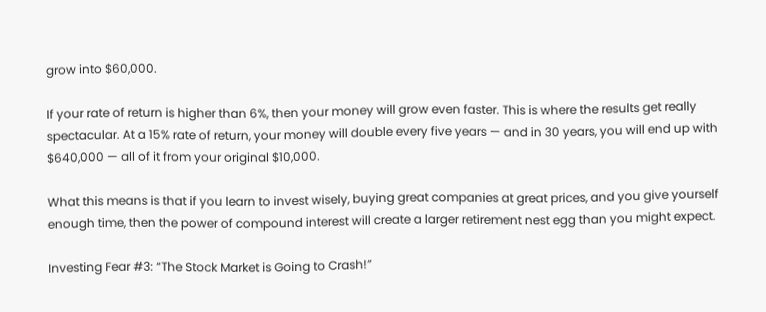grow into $60,000.

If your rate of return is higher than 6%, then your money will grow even faster. This is where the results get really spectacular. At a 15% rate of return, your money will double every five years — and in 30 years, you will end up with $640,000 — all of it from your original $10,000.

What this means is that if you learn to invest wisely, buying great companies at great prices, and you give yourself enough time, then the power of compound interest will create a larger retirement nest egg than you might expect.

Investing Fear #3: “The Stock Market is Going to Crash!”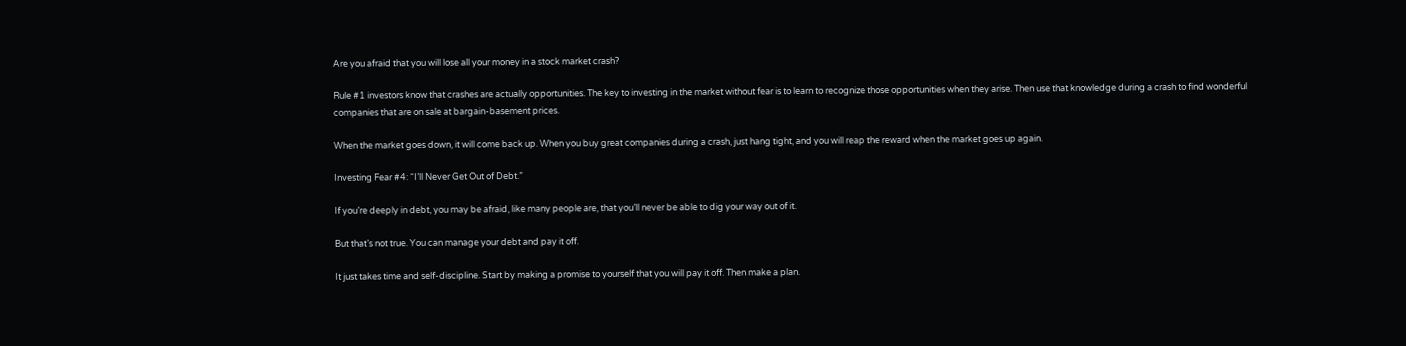Are you afraid that you will lose all your money in a stock market crash?

Rule #1 investors know that crashes are actually opportunities. The key to investing in the market without fear is to learn to recognize those opportunities when they arise. Then use that knowledge during a crash to find wonderful companies that are on sale at bargain-basement prices.

When the market goes down, it will come back up. When you buy great companies during a crash, just hang tight, and you will reap the reward when the market goes up again.

Investing Fear #4: “I’ll Never Get Out of Debt.”

If you’re deeply in debt, you may be afraid, like many people are, that you’ll never be able to dig your way out of it.

But that’s not true. You can manage your debt and pay it off.

It just takes time and self-discipline. Start by making a promise to yourself that you will pay it off. Then make a plan.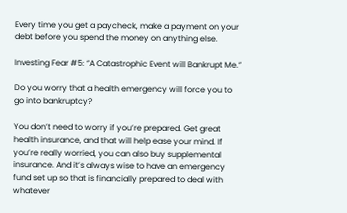Every time you get a paycheck, make a payment on your debt before you spend the money on anything else.

Investing Fear #5: “A Catastrophic Event will Bankrupt Me.”

Do you worry that a health emergency will force you to go into bankruptcy?

You don’t need to worry if you’re prepared. Get great health insurance, and that will help ease your mind. If you’re really worried, you can also buy supplemental insurance. And it’s always wise to have an emergency fund set up so that is financially prepared to deal with whatever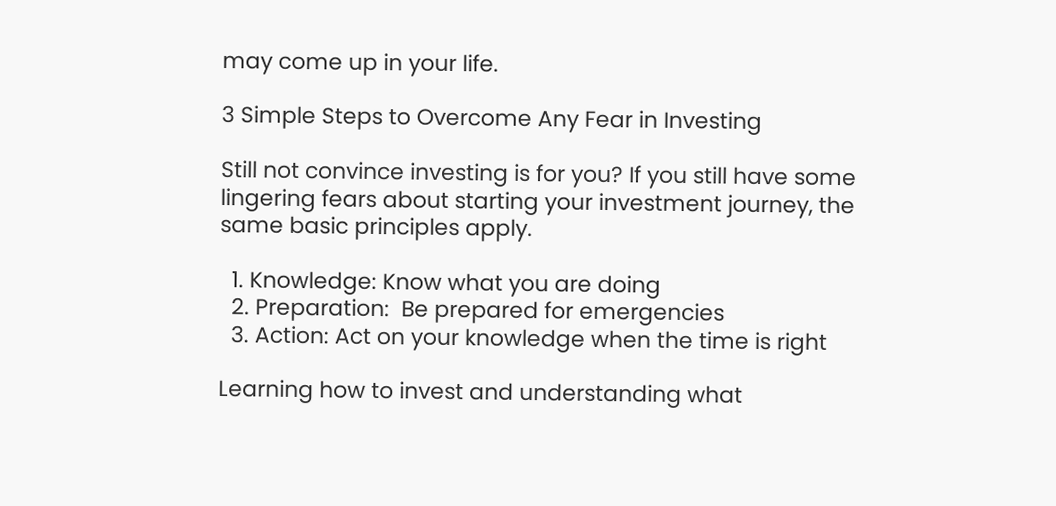may come up in your life.

3 Simple Steps to Overcome Any Fear in Investing

Still not convince investing is for you? If you still have some lingering fears about starting your investment journey, the same basic principles apply.

  1. Knowledge: Know what you are doing
  2. Preparation:  Be prepared for emergencies
  3. Action: Act on your knowledge when the time is right

Learning how to invest and understanding what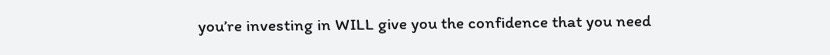you’re investing in WILL give you the confidence that you need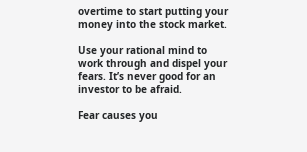overtime to start putting your money into the stock market.

Use your rational mind to work through and dispel your fears. It’s never good for an investor to be afraid.

Fear causes you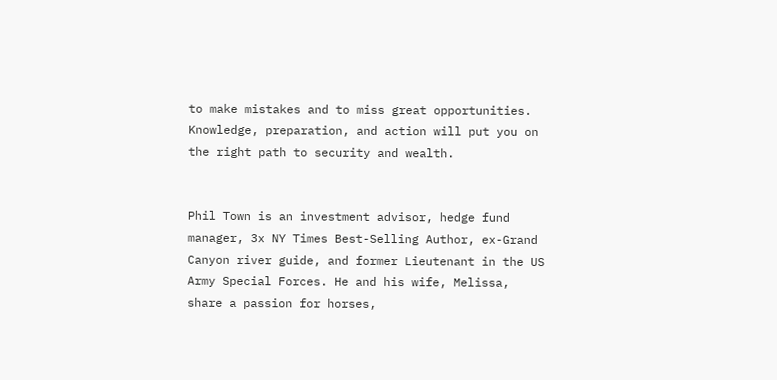to make mistakes and to miss great opportunities. Knowledge, preparation, and action will put you on the right path to security and wealth.


Phil Town is an investment advisor, hedge fund manager, 3x NY Times Best-Selling Author, ex-Grand Canyon river guide, and former Lieutenant in the US Army Special Forces. He and his wife, Melissa, share a passion for horses,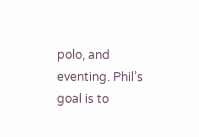polo, and eventing. Phil’s goal is to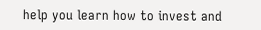help you learn how to invest and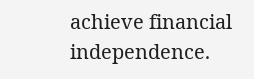achieve financial independence.